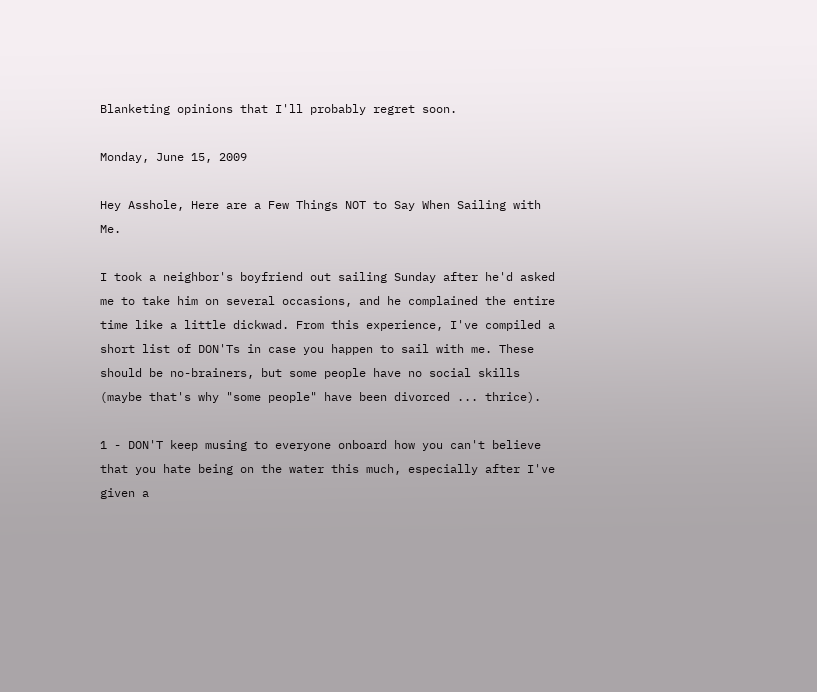Blanketing opinions that I'll probably regret soon.

Monday, June 15, 2009

Hey Asshole, Here are a Few Things NOT to Say When Sailing with Me.

I took a neighbor's boyfriend out sailing Sunday after he'd asked me to take him on several occasions, and he complained the entire time like a little dickwad. From this experience, I've compiled a short list of DON'Ts in case you happen to sail with me. These should be no-brainers, but some people have no social skills (maybe that's why "some people" have been divorced ... thrice).

1 - DON'T keep musing to everyone onboard how you can't believe that you hate being on the water this much, especially after I've given a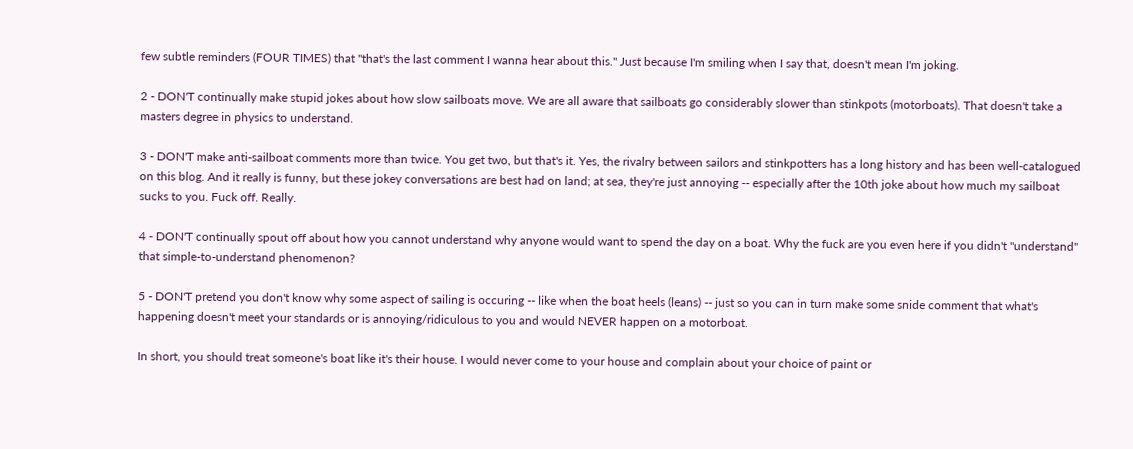few subtle reminders (FOUR TIMES) that "that's the last comment I wanna hear about this." Just because I'm smiling when I say that, doesn't mean I'm joking.

2 - DON'T continually make stupid jokes about how slow sailboats move. We are all aware that sailboats go considerably slower than stinkpots (motorboats). That doesn't take a masters degree in physics to understand.

3 - DON'T make anti-sailboat comments more than twice. You get two, but that's it. Yes, the rivalry between sailors and stinkpotters has a long history and has been well-catalogued on this blog. And it really is funny, but these jokey conversations are best had on land; at sea, they're just annoying -- especially after the 10th joke about how much my sailboat sucks to you. Fuck off. Really.

4 - DON'T continually spout off about how you cannot understand why anyone would want to spend the day on a boat. Why the fuck are you even here if you didn't "understand" that simple-to-understand phenomenon?

5 - DON'T pretend you don't know why some aspect of sailing is occuring -- like when the boat heels (leans) -- just so you can in turn make some snide comment that what's happening doesn't meet your standards or is annoying/ridiculous to you and would NEVER happen on a motorboat.

In short, you should treat someone's boat like it's their house. I would never come to your house and complain about your choice of paint or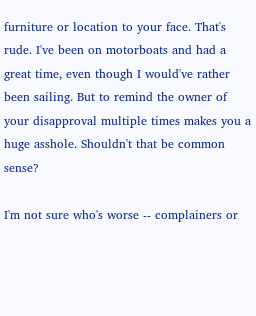furniture or location to your face. That's rude. I've been on motorboats and had a great time, even though I would've rather been sailing. But to remind the owner of your disapproval multiple times makes you a huge asshole. Shouldn't that be common sense?

I'm not sure who's worse -- complainers or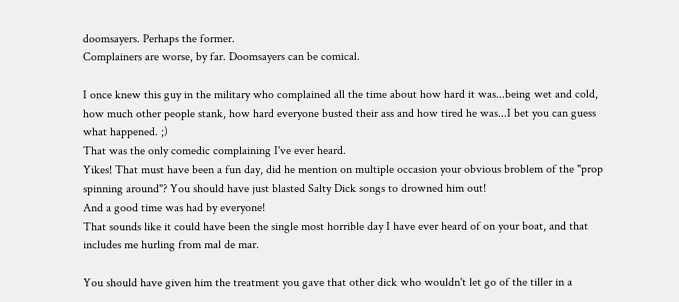doomsayers. Perhaps the former.
Complainers are worse, by far. Doomsayers can be comical.

I once knew this guy in the military who complained all the time about how hard it was...being wet and cold, how much other people stank, how hard everyone busted their ass and how tired he was...I bet you can guess what happened. ;)
That was the only comedic complaining I've ever heard.
Yikes! That must have been a fun day, did he mention on multiple occasion your obvious broblem of the "prop spinning around"? You should have just blasted Salty Dick songs to drowned him out!
And a good time was had by everyone!
That sounds like it could have been the single most horrible day I have ever heard of on your boat, and that includes me hurling from mal de mar.

You should have given him the treatment you gave that other dick who wouldn't let go of the tiller in a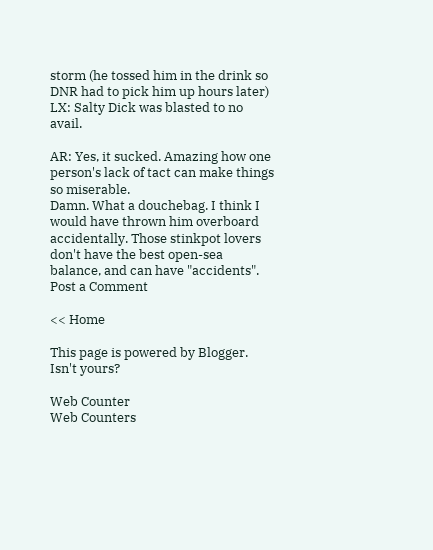storm (he tossed him in the drink so DNR had to pick him up hours later)
LX: Salty Dick was blasted to no avail.

AR: Yes, it sucked. Amazing how one person's lack of tact can make things so miserable.
Damn. What a douchebag. I think I would have thrown him overboard accidentally. Those stinkpot lovers don't have the best open-sea balance, and can have "accidents".
Post a Comment

<< Home

This page is powered by Blogger. Isn't yours?

Web Counter
Web Counters